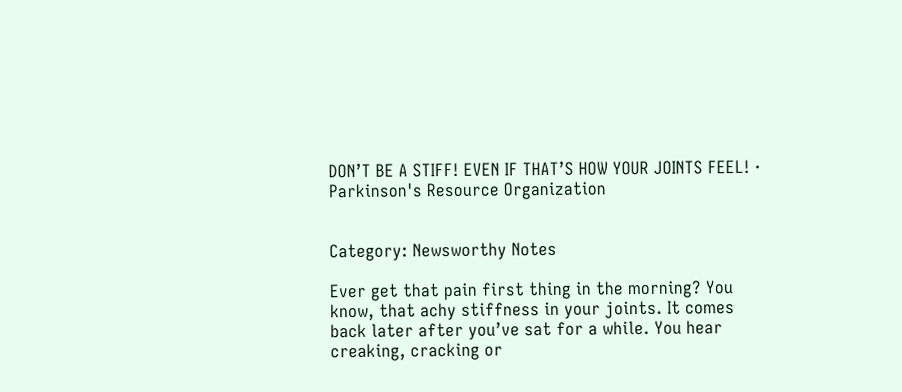DON’T BE A STIFF! EVEN IF THAT’S HOW YOUR JOINTS FEEL! · Parkinson's Resource Organization


Category: Newsworthy Notes

Ever get that pain first thing in the morning? You know, that achy stiffness in your joints. It comes back later after you’ve sat for a while. You hear creaking, cracking or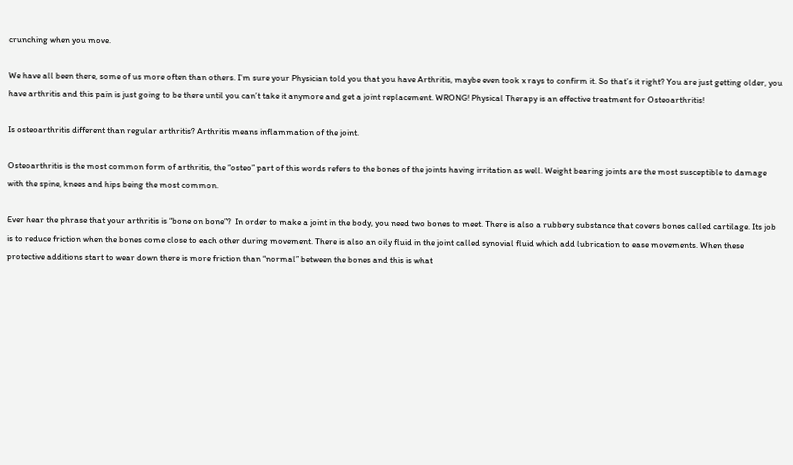crunching when you move.

We have all been there, some of us more often than others. I’m sure your Physician told you that you have Arthritis, maybe even took x rays to confirm it. So that’s it right? You are just getting older, you have arthritis and this pain is just going to be there until you can’t take it anymore and get a joint replacement. WRONG! Physical Therapy is an effective treatment for Osteoarthritis!

Is osteoarthritis different than regular arthritis? Arthritis means inflammation of the joint.

Osteoarthritis is the most common form of arthritis, the “osteo” part of this words refers to the bones of the joints having irritation as well. Weight bearing joints are the most susceptible to damage with the spine, knees and hips being the most common.

Ever hear the phrase that your arthritis is “bone on bone”?  In order to make a joint in the body, you need two bones to meet. There is also a rubbery substance that covers bones called cartilage. Its job is to reduce friction when the bones come close to each other during movement. There is also an oily fluid in the joint called synovial fluid which add lubrication to ease movements. When these protective additions start to wear down there is more friction than “normal” between the bones and this is what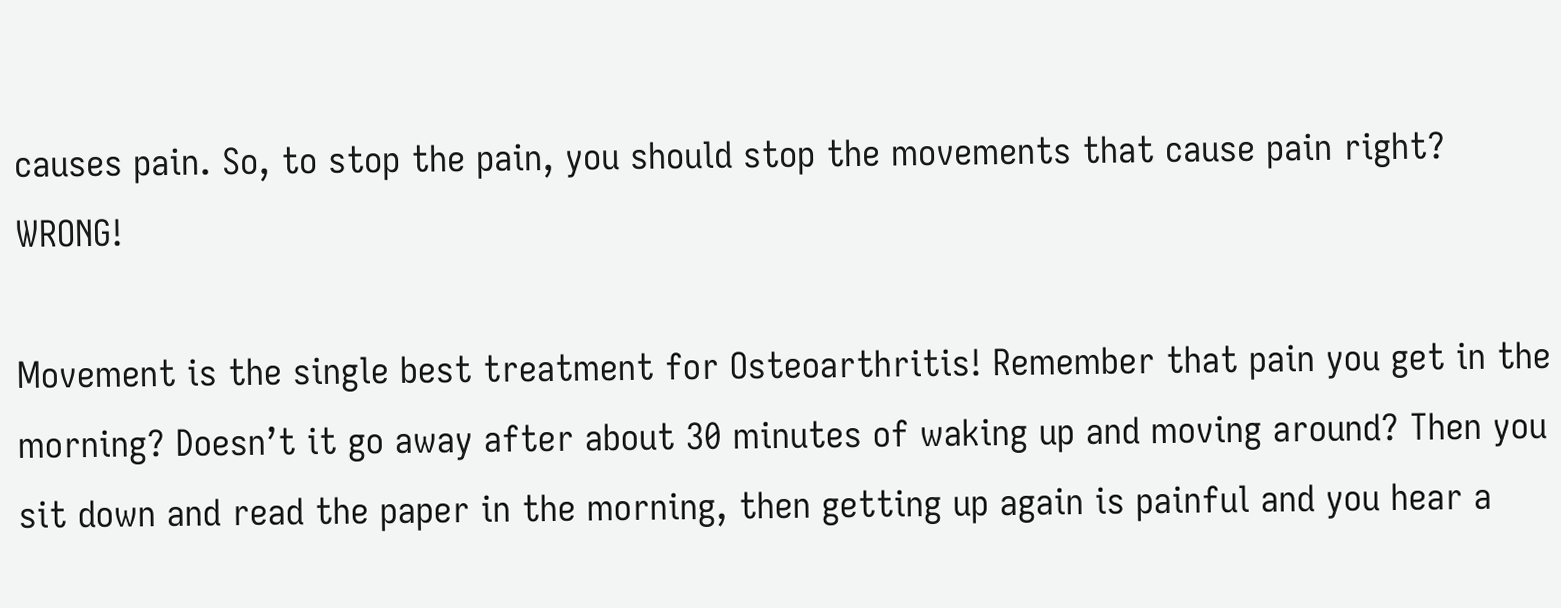causes pain. So, to stop the pain, you should stop the movements that cause pain right? WRONG!

Movement is the single best treatment for Osteoarthritis! Remember that pain you get in the morning? Doesn’t it go away after about 30 minutes of waking up and moving around? Then you sit down and read the paper in the morning, then getting up again is painful and you hear a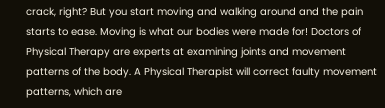crack, right? But you start moving and walking around and the pain starts to ease. Moving is what our bodies were made for! Doctors of Physical Therapy are experts at examining joints and movement patterns of the body. A Physical Therapist will correct faulty movement patterns, which are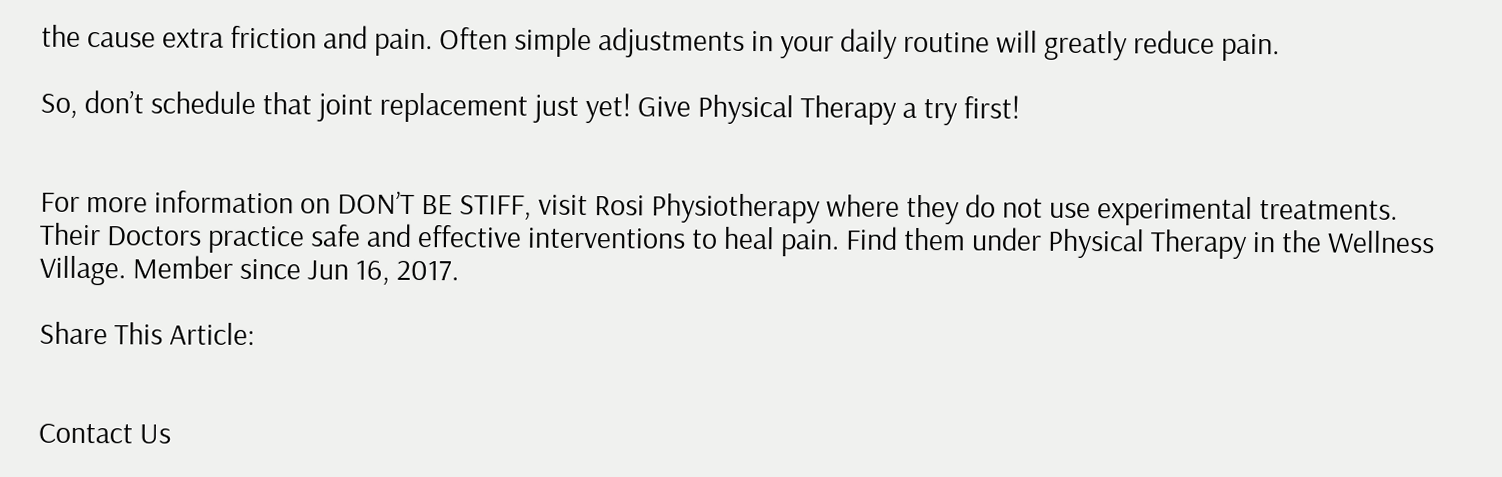the cause extra friction and pain. Often simple adjustments in your daily routine will greatly reduce pain.

So, don’t schedule that joint replacement just yet! Give Physical Therapy a try first!


For more information on DON’T BE STIFF, visit Rosi Physiotherapy where they do not use experimental treatments. Their Doctors practice safe and effective interventions to heal pain. Find them under Physical Therapy in the Wellness Village. Member since Jun 16, 2017.

Share This Article:


Contact Us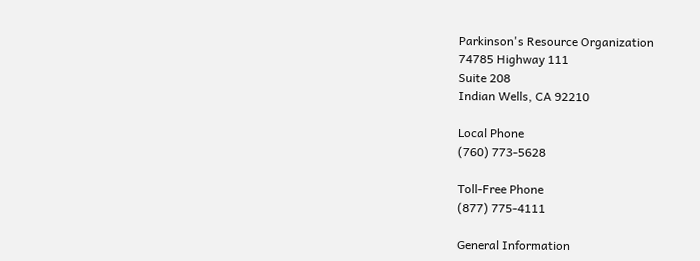Parkinson's Resource Organization
74785 Highway 111
Suite 208
Indian Wells, CA 92210

Local Phone
(760) 773-5628

Toll-Free Phone
(877) 775-4111

General Information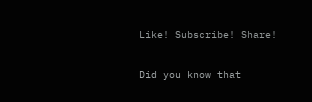Like! Subscribe! Share!

Did you know that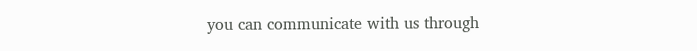you can communicate with us through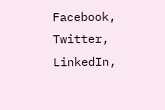Facebook, Twitter, LinkedIn,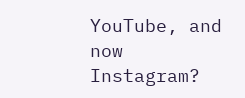YouTube, and now Instagram?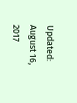Updated: August 16, 2017